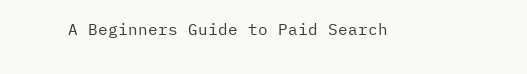A Beginners Guide to Paid Search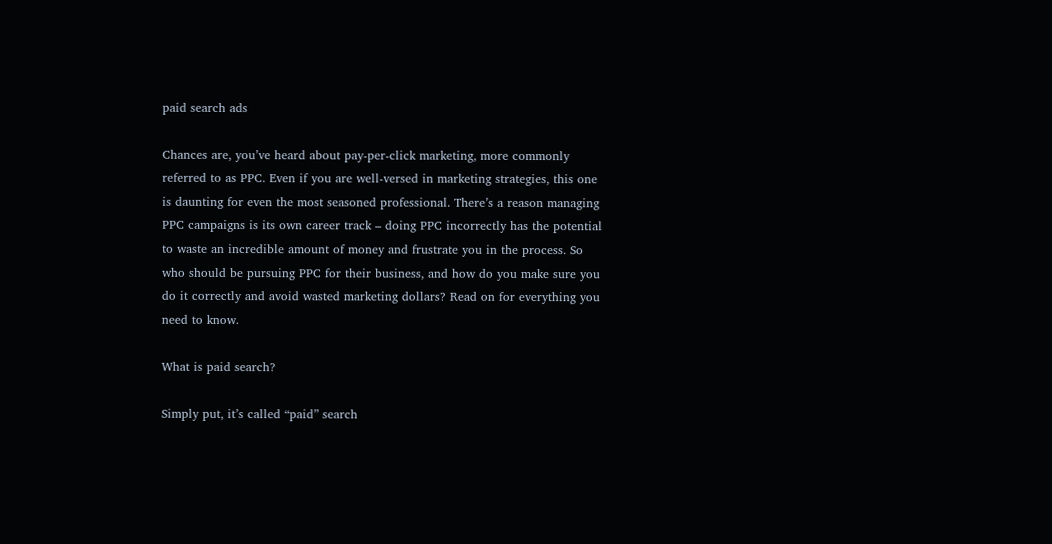paid search ads

Chances are, you’ve heard about pay-per-click marketing, more commonly referred to as PPC. Even if you are well-versed in marketing strategies, this one is daunting for even the most seasoned professional. There’s a reason managing PPC campaigns is its own career track – doing PPC incorrectly has the potential to waste an incredible amount of money and frustrate you in the process. So who should be pursuing PPC for their business, and how do you make sure you do it correctly and avoid wasted marketing dollars? Read on for everything you need to know.

What is paid search?

Simply put, it’s called “paid” search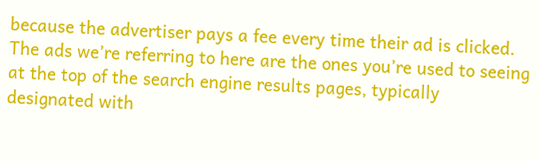because the advertiser pays a fee every time their ad is clicked. The ads we’re referring to here are the ones you’re used to seeing at the top of the search engine results pages, typically designated with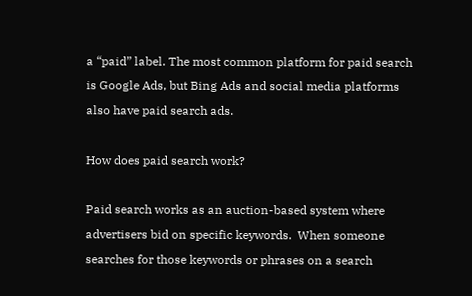a “paid” label. The most common platform for paid search is Google Ads, but Bing Ads and social media platforms also have paid search ads.

How does paid search work?

Paid search works as an auction-based system where advertisers bid on specific keywords.  When someone searches for those keywords or phrases on a search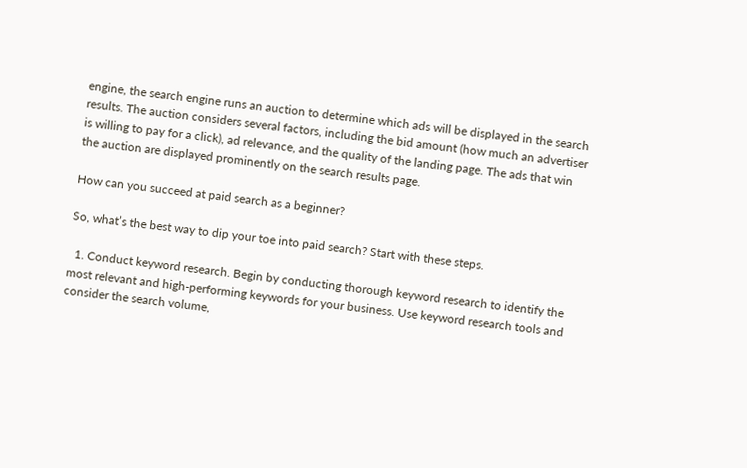engine, the search engine runs an auction to determine which ads will be displayed in the search results. The auction considers several factors, including the bid amount (how much an advertiser is willing to pay for a click), ad relevance, and the quality of the landing page. The ads that win the auction are displayed prominently on the search results page.

How can you succeed at paid search as a beginner?

So, what’s the best way to dip your toe into paid search? Start with these steps.

  1. Conduct keyword research. Begin by conducting thorough keyword research to identify the most relevant and high-performing keywords for your business. Use keyword research tools and consider the search volume,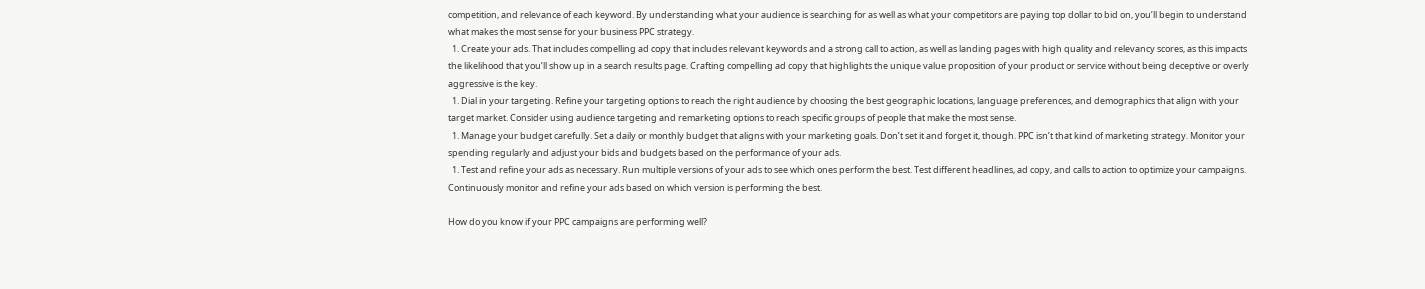competition, and relevance of each keyword. By understanding what your audience is searching for as well as what your competitors are paying top dollar to bid on, you’ll begin to understand what makes the most sense for your business PPC strategy.
  1. Create your ads. That includes compelling ad copy that includes relevant keywords and a strong call to action, as well as landing pages with high quality and relevancy scores, as this impacts the likelihood that you’ll show up in a search results page. Crafting compelling ad copy that highlights the unique value proposition of your product or service without being deceptive or overly aggressive is the key.
  1. Dial in your targeting. Refine your targeting options to reach the right audience by choosing the best geographic locations, language preferences, and demographics that align with your target market. Consider using audience targeting and remarketing options to reach specific groups of people that make the most sense.
  1. Manage your budget carefully. Set a daily or monthly budget that aligns with your marketing goals. Don’t set it and forget it, though. PPC isn’t that kind of marketing strategy. Monitor your spending regularly and adjust your bids and budgets based on the performance of your ads.
  1. Test and refine your ads as necessary. Run multiple versions of your ads to see which ones perform the best. Test different headlines, ad copy, and calls to action to optimize your campaigns. Continuously monitor and refine your ads based on which version is performing the best.

How do you know if your PPC campaigns are performing well?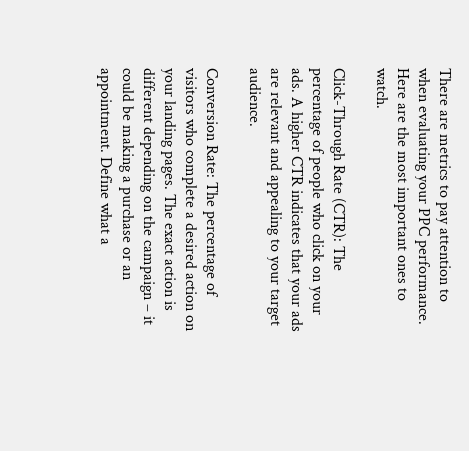There are metrics to pay attention to when evaluating your PPC performance. Here are the most important ones to watch.

Click-Through Rate (CTR): The percentage of people who click on your ads. A higher CTR indicates that your ads are relevant and appealing to your target audience.

Conversion Rate: The percentage of visitors who complete a desired action on your landing pages. The exact action is different depending on the campaign – it could be making a purchase or an appointment. Define what a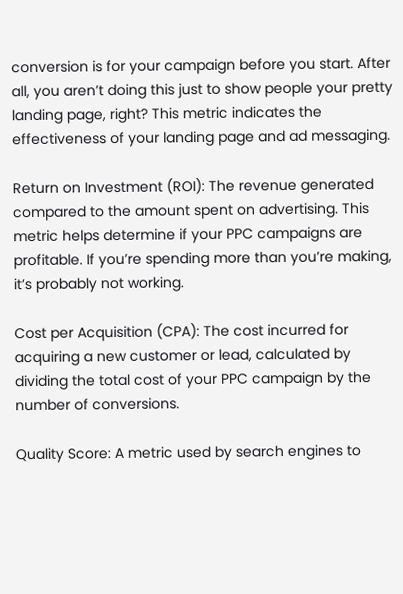conversion is for your campaign before you start. After all, you aren’t doing this just to show people your pretty landing page, right? This metric indicates the effectiveness of your landing page and ad messaging.

Return on Investment (ROI): The revenue generated compared to the amount spent on advertising. This metric helps determine if your PPC campaigns are profitable. If you’re spending more than you’re making, it’s probably not working.

Cost per Acquisition (CPA): The cost incurred for acquiring a new customer or lead, calculated by dividing the total cost of your PPC campaign by the number of conversions.

Quality Score: A metric used by search engines to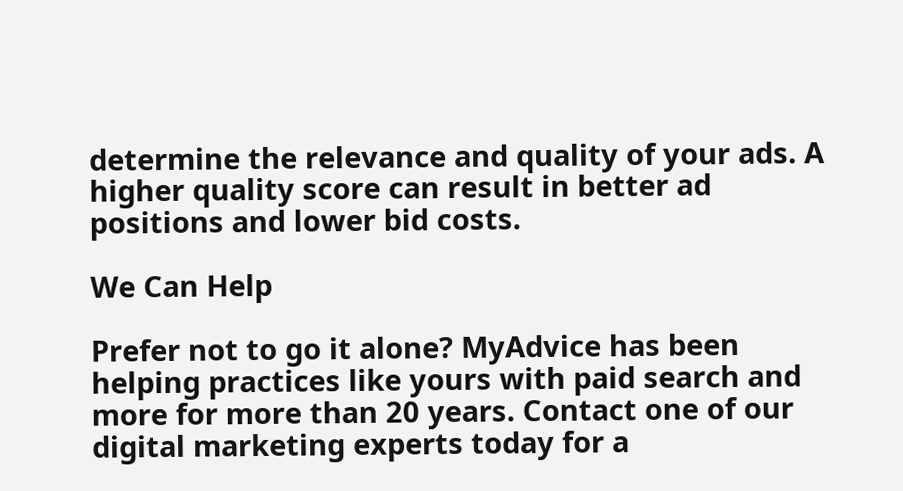determine the relevance and quality of your ads. A higher quality score can result in better ad positions and lower bid costs.

We Can Help

Prefer not to go it alone? MyAdvice has been helping practices like yours with paid search and more for more than 20 years. Contact one of our digital marketing experts today for a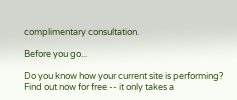complimentary consultation.

Before you go...

Do you know how your current site is performing? Find out now for free -- it only takes a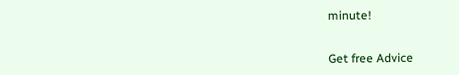minute!


Get free Advice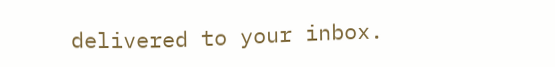delivered to your inbox.